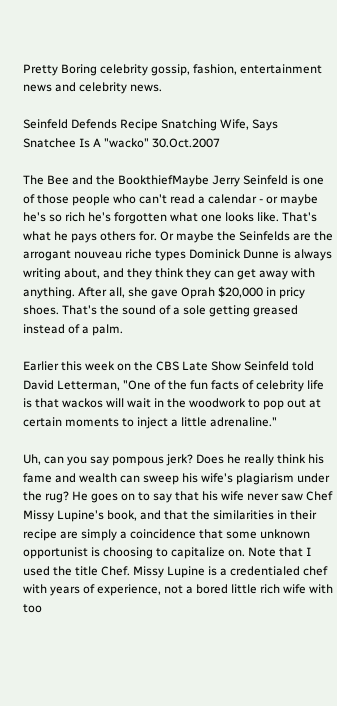Pretty Boring celebrity gossip, fashion, entertainment news and celebrity news.

Seinfeld Defends Recipe Snatching Wife, Says Snatchee Is A "wacko" 30.Oct.2007

The Bee and the BookthiefMaybe Jerry Seinfeld is one of those people who can't read a calendar - or maybe he's so rich he's forgotten what one looks like. That's what he pays others for. Or maybe the Seinfelds are the arrogant nouveau riche types Dominick Dunne is always writing about, and they think they can get away with anything. After all, she gave Oprah $20,000 in pricy shoes. That's the sound of a sole getting greased instead of a palm.

Earlier this week on the CBS Late Show Seinfeld told David Letterman, "One of the fun facts of celebrity life is that wackos will wait in the woodwork to pop out at certain moments to inject a little adrenaline."

Uh, can you say pompous jerk? Does he really think his fame and wealth can sweep his wife's plagiarism under the rug? He goes on to say that his wife never saw Chef Missy Lupine's book, and that the similarities in their recipe are simply a coincidence that some unknown opportunist is choosing to capitalize on. Note that I used the title Chef. Missy Lupine is a credentialed chef with years of experience, not a bored little rich wife with too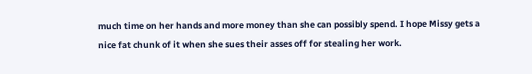much time on her hands and more money than she can possibly spend. I hope Missy gets a nice fat chunk of it when she sues their asses off for stealing her work.